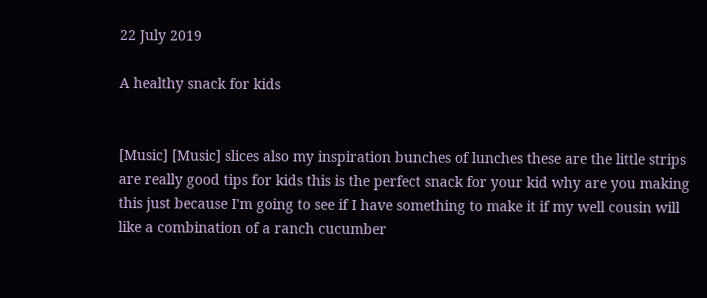22 July 2019

A healthy snack for kids


[Music] [Music] slices also my inspiration bunches of lunches these are the little strips are really good tips for kids this is the perfect snack for your kid why are you making this just because I'm going to see if I have something to make it if my well cousin will like a combination of a ranch cucumber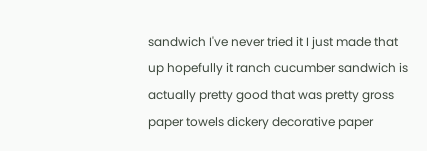sandwich I've never tried it I just made that up hopefully it ranch cucumber sandwich is actually pretty good that was pretty gross paper towels dickery decorative paper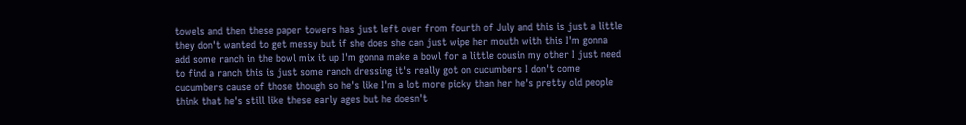towels and then these paper towers has just left over from fourth of July and this is just a little they don't wanted to get messy but if she does she can just wipe her mouth with this I'm gonna add some ranch in the bowl mix it up I'm gonna make a bowl for a little cousin my other I just need to find a ranch this is just some ranch dressing it's really got on cucumbers I don't come cucumbers cause of those though so he's like I'm a lot more picky than her he's pretty old people think that he's still like these early ages but he doesn't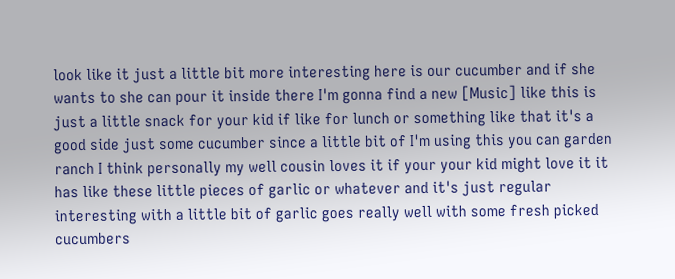look like it just a little bit more interesting here is our cucumber and if she wants to she can pour it inside there I'm gonna find a new [Music] like this is just a little snack for your kid if like for lunch or something like that it's a good side just some cucumber since a little bit of I'm using this you can garden ranch I think personally my well cousin loves it if your your kid might love it it has like these little pieces of garlic or whatever and it's just regular interesting with a little bit of garlic goes really well with some fresh picked cucumbers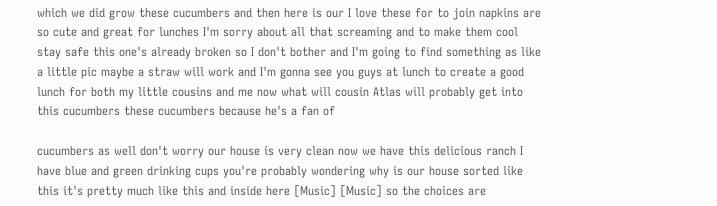which we did grow these cucumbers and then here is our I love these for to join napkins are so cute and great for lunches I'm sorry about all that screaming and to make them cool stay safe this one's already broken so I don't bother and I'm going to find something as like a little pic maybe a straw will work and I'm gonna see you guys at lunch to create a good lunch for both my little cousins and me now what will cousin Atlas will probably get into this cucumbers these cucumbers because he's a fan of

cucumbers as well don't worry our house is very clean now we have this delicious ranch I have blue and green drinking cups you're probably wondering why is our house sorted like this it's pretty much like this and inside here [Music] [Music] so the choices are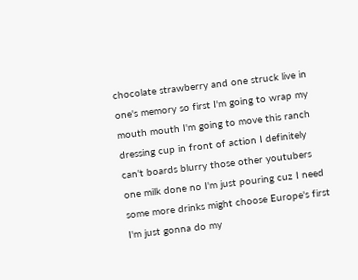chocolate strawberry and one struck live in one's memory so first I'm going to wrap my mouth mouth I'm going to move this ranch dressing cup in front of action I definitely can't boards blurry those other youtubers one milk done no I'm just pouring cuz I need some more drinks might choose Europe's first I'm just gonna do my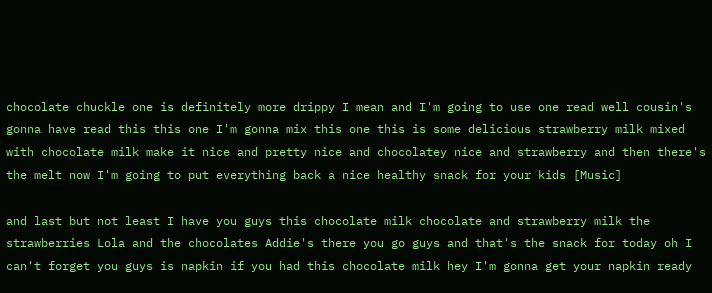chocolate chuckle one is definitely more drippy I mean and I'm going to use one read well cousin's gonna have read this this one I'm gonna mix this one this is some delicious strawberry milk mixed with chocolate milk make it nice and pretty nice and chocolatey nice and strawberry and then there's the melt now I'm going to put everything back a nice healthy snack for your kids [Music]

and last but not least I have you guys this chocolate milk chocolate and strawberry milk the strawberries Lola and the chocolates Addie's there you go guys and that's the snack for today oh I can't forget you guys is napkin if you had this chocolate milk hey I'm gonna get your napkin ready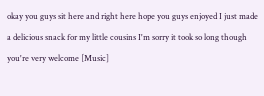okay you guys sit here and right here hope you guys enjoyed I just made a delicious snack for my little cousins I'm sorry it took so long though you're very welcome [Music]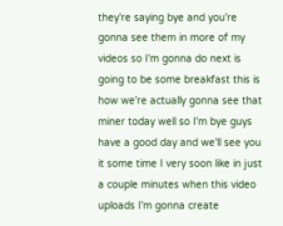they're saying bye and you're gonna see them in more of my videos so I'm gonna do next is going to be some breakfast this is how we're actually gonna see that miner today well so I'm bye guys have a good day and we'll see you it some time I very soon like in just a couple minutes when this video uploads I'm gonna create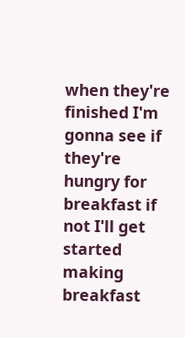when they're finished I'm gonna see if they're hungry for breakfast if not I'll get started making breakfast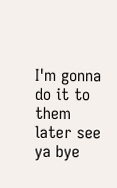I'm gonna do it to them later see ya bye